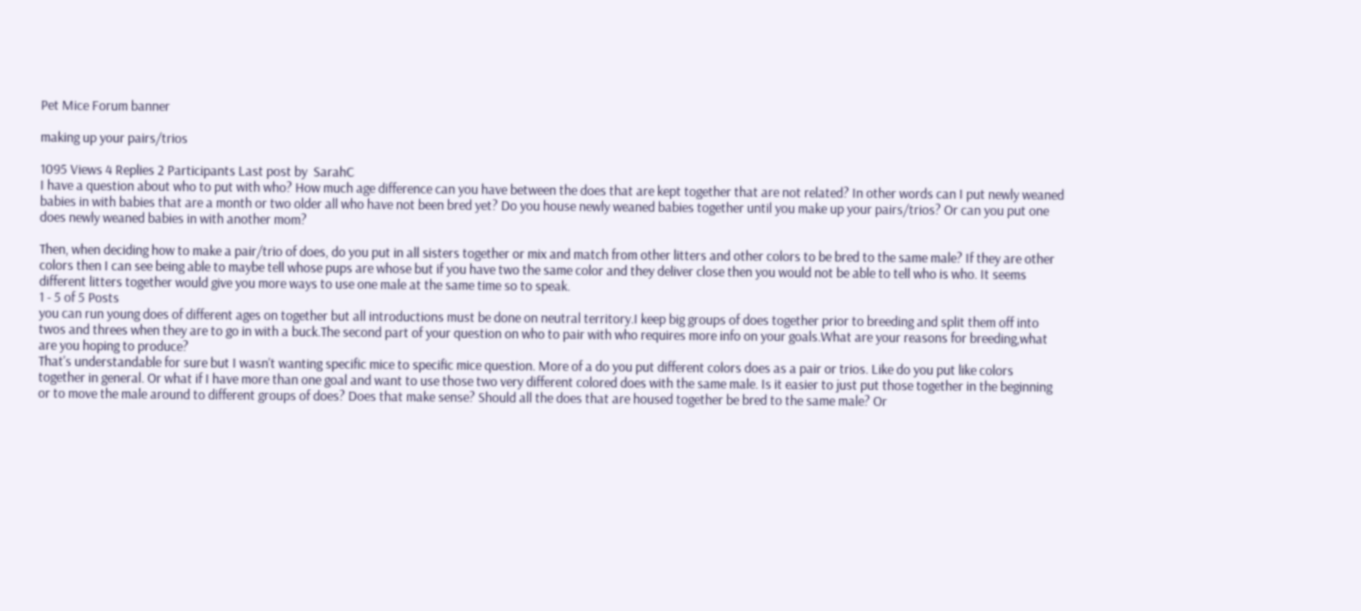Pet Mice Forum banner

making up your pairs/trios

1095 Views 4 Replies 2 Participants Last post by  SarahC
I have a question about who to put with who? How much age difference can you have between the does that are kept together that are not related? In other words can I put newly weaned babies in with babies that are a month or two older all who have not been bred yet? Do you house newly weaned babies together until you make up your pairs/trios? Or can you put one does newly weaned babies in with another mom?

Then, when deciding how to make a pair/trio of does, do you put in all sisters together or mix and match from other litters and other colors to be bred to the same male? If they are other colors then I can see being able to maybe tell whose pups are whose but if you have two the same color and they deliver close then you would not be able to tell who is who. It seems different litters together would give you more ways to use one male at the same time so to speak.
1 - 5 of 5 Posts
you can run young does of different ages on together but all introductions must be done on neutral territory.I keep big groups of does together prior to breeding and split them off into twos and threes when they are to go in with a buck.The second part of your question on who to pair with who requires more info on your goals.What are your reasons for breeding,what are you hoping to produce?
That's understandable for sure but I wasn't wanting specific mice to specific mice question. More of a do you put different colors does as a pair or trios. Like do you put like colors together in general. Or what if I have more than one goal and want to use those two very different colored does with the same male. Is it easier to just put those together in the beginning or to move the male around to different groups of does? Does that make sense? Should all the does that are housed together be bred to the same male? Or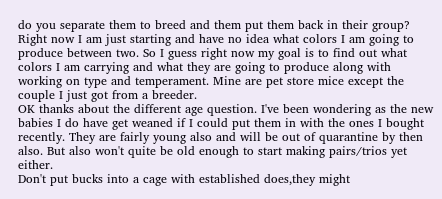do you separate them to breed and them put them back in their group? Right now I am just starting and have no idea what colors I am going to produce between two. So I guess right now my goal is to find out what colors I am carrying and what they are going to produce along with working on type and temperament. Mine are pet store mice except the couple I just got from a breeder.
OK thanks about the different age question. I've been wondering as the new babies I do have get weaned if I could put them in with the ones I bought recently. They are fairly young also and will be out of quarantine by then also. But also won't quite be old enough to start making pairs/trios yet either.
Don't put bucks into a cage with established does,they might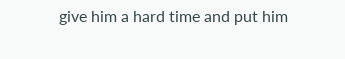give him a hard time and put him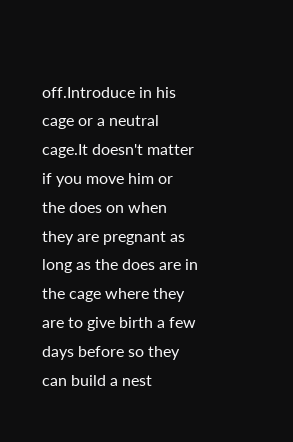off.Introduce in his cage or a neutral cage.It doesn't matter if you move him or the does on when they are pregnant as long as the does are in the cage where they are to give birth a few days before so they can build a nest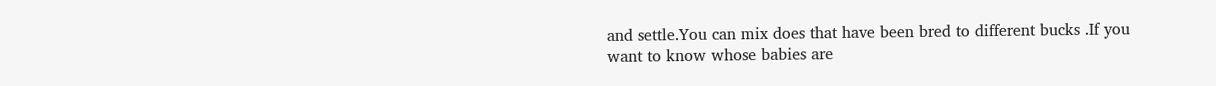and settle.You can mix does that have been bred to different bucks .If you want to know whose babies are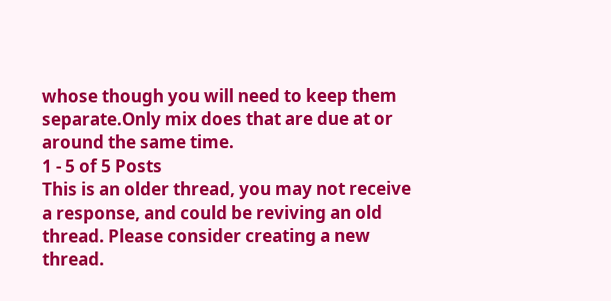whose though you will need to keep them separate.Only mix does that are due at or around the same time.
1 - 5 of 5 Posts
This is an older thread, you may not receive a response, and could be reviving an old thread. Please consider creating a new thread.